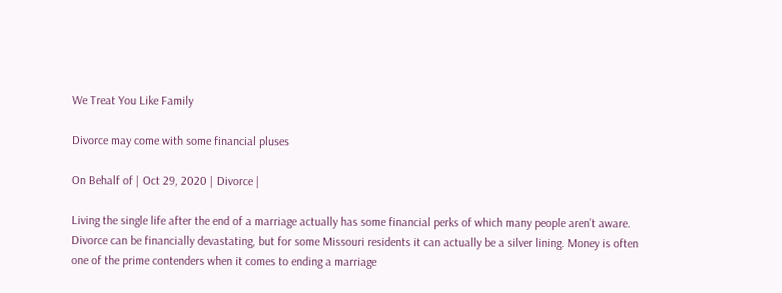We Treat You Like Family

Divorce may come with some financial pluses

On Behalf of | Oct 29, 2020 | Divorce |

Living the single life after the end of a marriage actually has some financial perks of which many people aren’t aware. Divorce can be financially devastating, but for some Missouri residents it can actually be a silver lining. Money is often one of the prime contenders when it comes to ending a marriage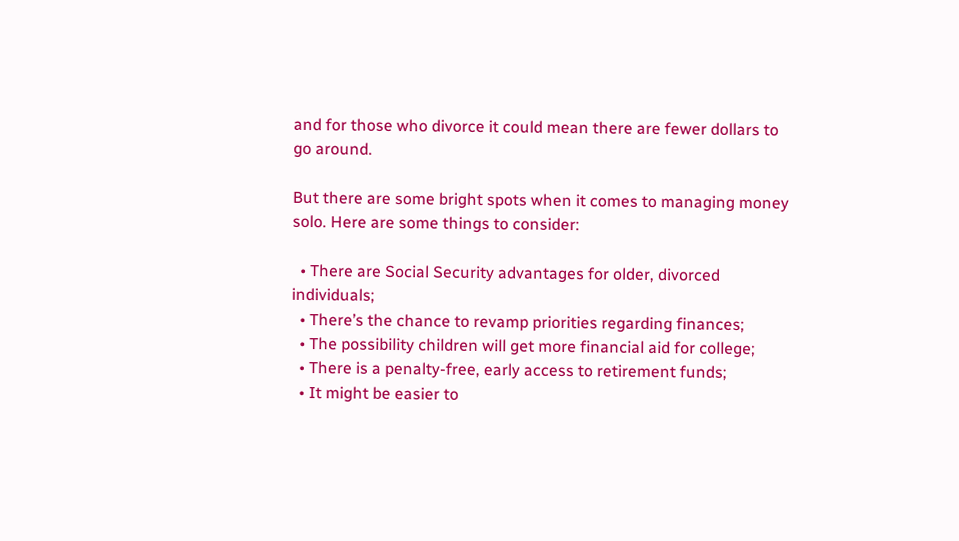and for those who divorce it could mean there are fewer dollars to go around.

But there are some bright spots when it comes to managing money solo. Here are some things to consider:

  • There are Social Security advantages for older, divorced individuals;
  • There’s the chance to revamp priorities regarding finances;
  • The possibility children will get more financial aid for college;
  • There is a penalty-free, early access to retirement funds;
  • It might be easier to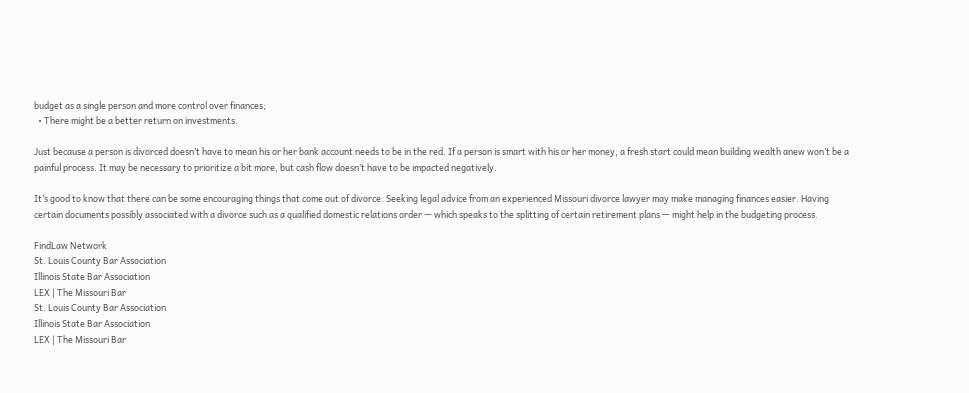budget as a single person and more control over finances;
  • There might be a better return on investments.

Just because a person is divorced doesn’t have to mean his or her bank account needs to be in the red. If a person is smart with his or her money, a fresh start could mean building wealth anew won’t be a painful process. It may be necessary to prioritize a bit more, but cash flow doesn’t have to be impacted negatively.

It’s good to know that there can be some encouraging things that come out of divorce. Seeking legal advice from an experienced Missouri divorce lawyer may make managing finances easier. Having certain documents possibly associated with a divorce such as a qualified domestic relations order — which speaks to the splitting of certain retirement plans — might help in the budgeting process.

FindLaw Network
St. Louis County Bar Association
Illinois State Bar Association
LEX | The Missouri Bar
St. Louis County Bar Association
Illinois State Bar Association
LEX | The Missouri Bar